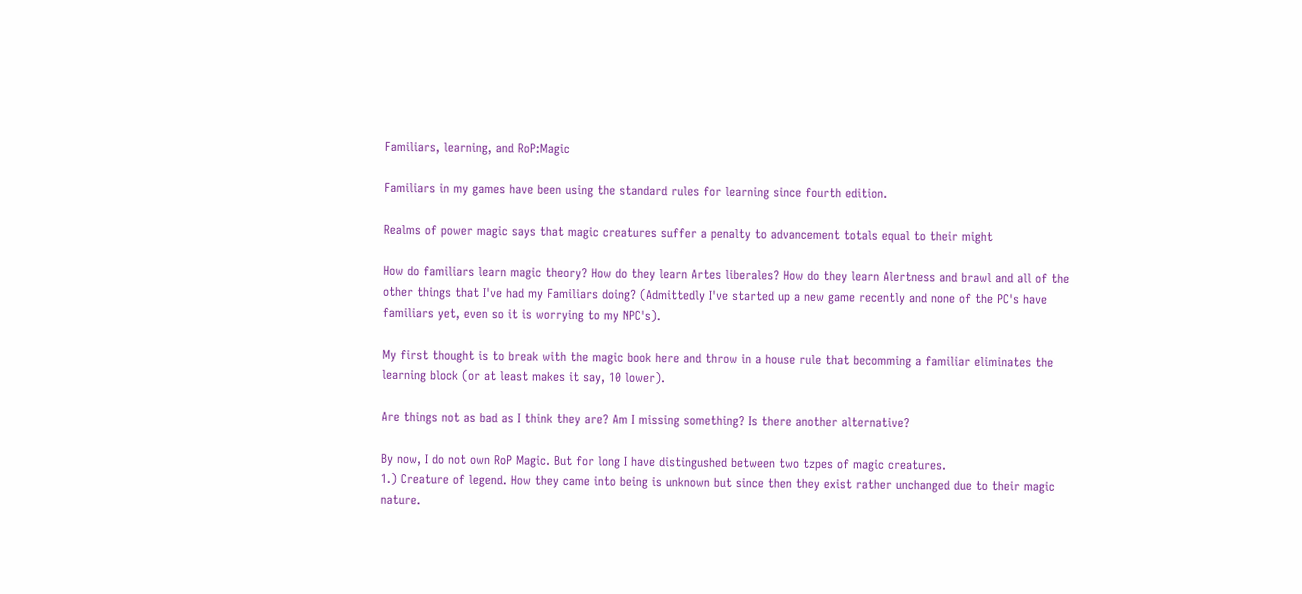Familiars, learning, and RoP:Magic

Familiars in my games have been using the standard rules for learning since fourth edition.

Realms of power magic says that magic creatures suffer a penalty to advancement totals equal to their might

How do familiars learn magic theory? How do they learn Artes liberales? How do they learn Alertness and brawl and all of the other things that I've had my Familiars doing? (Admittedly I've started up a new game recently and none of the PC's have familiars yet, even so it is worrying to my NPC's).

My first thought is to break with the magic book here and throw in a house rule that becomming a familiar eliminates the learning block (or at least makes it say, 10 lower).

Are things not as bad as I think they are? Am I missing something? Is there another alternative?

By now, I do not own RoP Magic. But for long I have distingushed between two tzpes of magic creatures.
1.) Creature of legend. How they came into being is unknown but since then they exist rather unchanged due to their magic nature.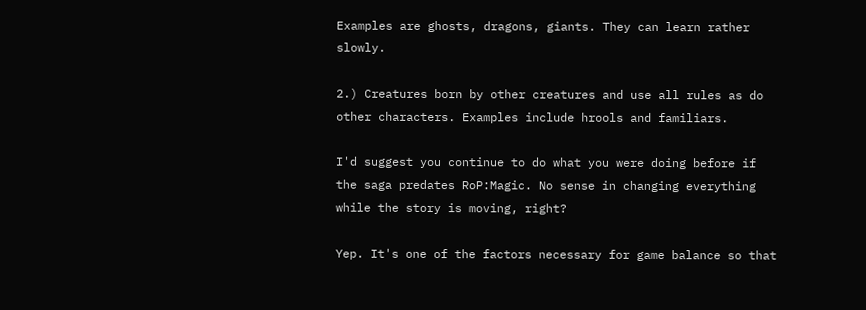Examples are ghosts, dragons, giants. They can learn rather slowly.

2.) Creatures born by other creatures and use all rules as do other characters. Examples include hrools and familiars.

I'd suggest you continue to do what you were doing before if the saga predates RoP:Magic. No sense in changing everything while the story is moving, right?

Yep. It's one of the factors necessary for game balance so that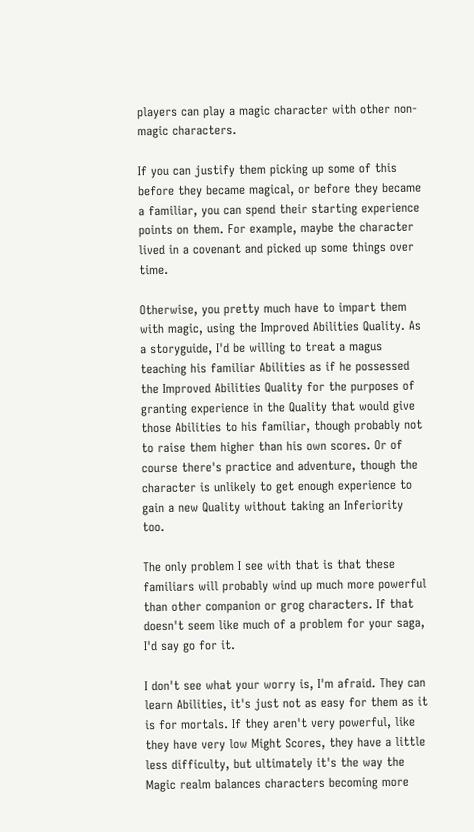players can play a magic character with other non-magic characters.

If you can justify them picking up some of this before they became magical, or before they became a familiar, you can spend their starting experience points on them. For example, maybe the character lived in a covenant and picked up some things over time.

Otherwise, you pretty much have to impart them with magic, using the Improved Abilities Quality. As a storyguide, I'd be willing to treat a magus teaching his familiar Abilities as if he possessed the Improved Abilities Quality for the purposes of granting experience in the Quality that would give those Abilities to his familiar, though probably not to raise them higher than his own scores. Or of course there's practice and adventure, though the character is unlikely to get enough experience to gain a new Quality without taking an Inferiority too.

The only problem I see with that is that these familiars will probably wind up much more powerful than other companion or grog characters. If that doesn't seem like much of a problem for your saga, I'd say go for it.

I don't see what your worry is, I'm afraid. They can learn Abilities, it's just not as easy for them as it is for mortals. If they aren't very powerful, like they have very low Might Scores, they have a little less difficulty, but ultimately it's the way the Magic realm balances characters becoming more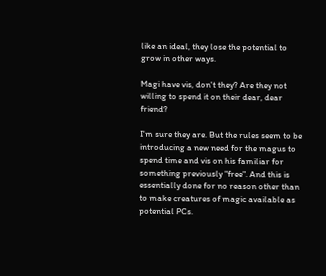like an ideal, they lose the potential to grow in other ways.

Magi have vis, don't they? Are they not willing to spend it on their dear, dear friend?

I'm sure they are. But the rules seem to be introducing a new need for the magus to spend time and vis on his familiar for something previously "free". And this is essentially done for no reason other than to make creatures of magic available as potential PCs.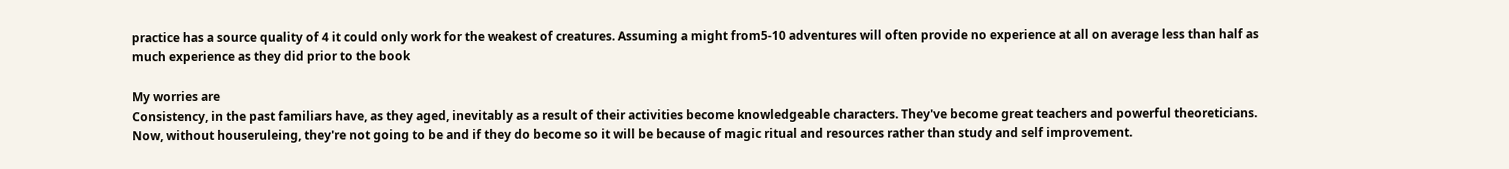practice has a source quality of 4 it could only work for the weakest of creatures. Assuming a might from5-10 adventures will often provide no experience at all on average less than half as much experience as they did prior to the book

My worries are
Consistency, in the past familiars have, as they aged, inevitably as a result of their activities become knowledgeable characters. They've become great teachers and powerful theoreticians. Now, without houseruleing, they're not going to be and if they do become so it will be because of magic ritual and resources rather than study and self improvement.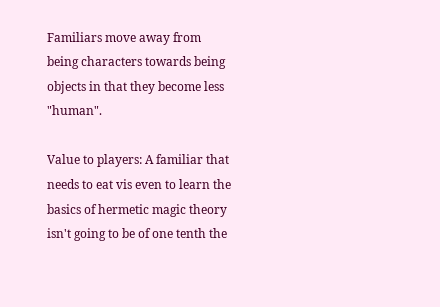Familiars move away from being characters towards being objects in that they become less "human".

Value to players: A familiar that needs to eat vis even to learn the basics of hermetic magic theory isn't going to be of one tenth the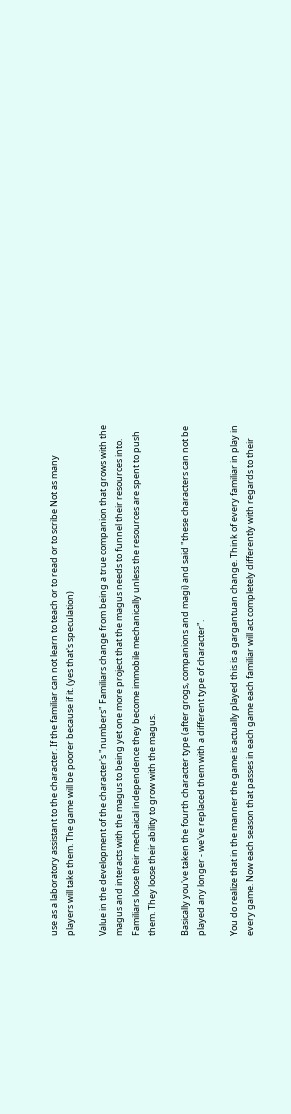use as a laboratory assistant to the character. If the familiar can not learn to teach or to read or to scribe Not as many players will take them. The game will be poorer because if it. (yes that's speculation)

Value in the development of the character's "numbers" Familiars change from being a true companion that grows with the magus and interacts with the magus to being yet one more project that the magus needs to funnel their resources into. Familiars loose their mechaical independence they become immobile mechanically unless the resources are spent to push them. They loose their ability to grow with the magus.

Basically you've taken the fourth character type (after grogs, companions and magi) and said "these characters can not be played any longer - we've replaced them with a different type of character".

You do realize that in the manner the game is actually played this is a gargantuan change. Think of every familiar in play in every game. Now each season that passes in each game each familiar will act completely differently with regards to their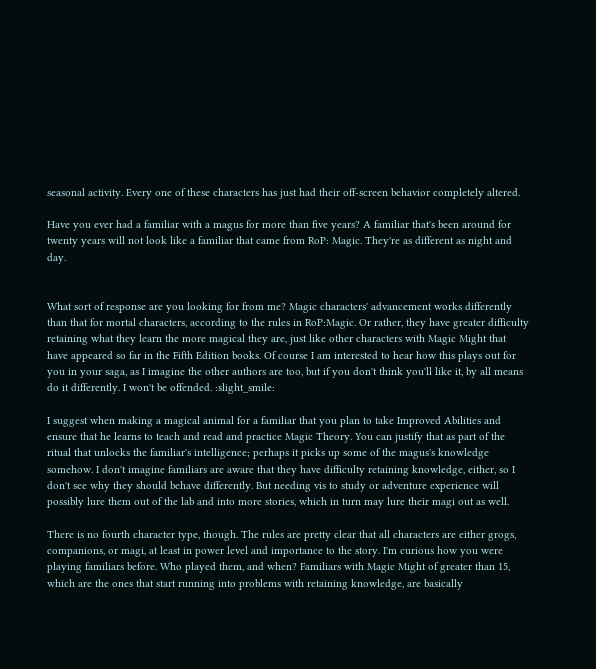seasonal activity. Every one of these characters has just had their off-screen behavior completely altered.

Have you ever had a familiar with a magus for more than five years? A familiar that's been around for twenty years will not look like a familiar that came from RoP: Magic. They're as different as night and day.


What sort of response are you looking for from me? Magic characters' advancement works differently than that for mortal characters, according to the rules in RoP:Magic. Or rather, they have greater difficulty retaining what they learn the more magical they are, just like other characters with Magic Might that have appeared so far in the Fifth Edition books. Of course I am interested to hear how this plays out for you in your saga, as I imagine the other authors are too, but if you don't think you'll like it, by all means do it differently. I won't be offended. :slight_smile:

I suggest when making a magical animal for a familiar that you plan to take Improved Abilities and ensure that he learns to teach and read and practice Magic Theory. You can justify that as part of the ritual that unlocks the familiar's intelligence; perhaps it picks up some of the magus's knowledge somehow. I don't imagine familiars are aware that they have difficulty retaining knowledge, either, so I don't see why they should behave differently. But needing vis to study or adventure experience will possibly lure them out of the lab and into more stories, which in turn may lure their magi out as well.

There is no fourth character type, though. The rules are pretty clear that all characters are either grogs, companions, or magi, at least in power level and importance to the story. I'm curious how you were playing familiars before. Who played them, and when? Familiars with Magic Might of greater than 15, which are the ones that start running into problems with retaining knowledge, are basically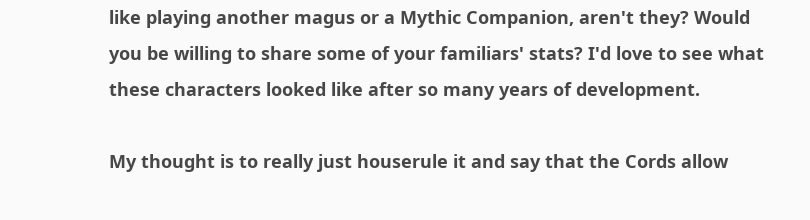like playing another magus or a Mythic Companion, aren't they? Would you be willing to share some of your familiars' stats? I'd love to see what these characters looked like after so many years of development.

My thought is to really just houserule it and say that the Cords allow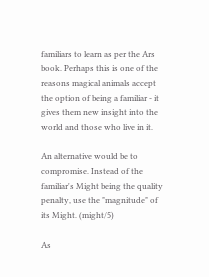familiars to learn as per the Ars book. Perhaps this is one of the reasons magical animals accept the option of being a familiar - it gives them new insight into the world and those who live in it.

An alternative would be to compromise. Instead of the familiar's Might being the quality penalty, use the "magnitude" of its Might. (might/5)

As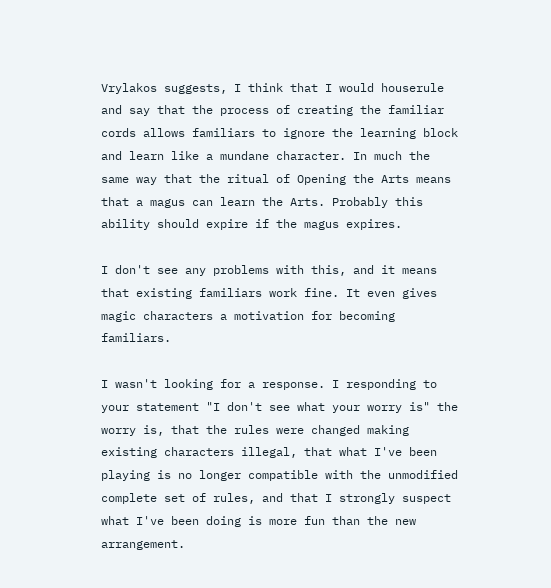Vrylakos suggests, I think that I would houserule and say that the process of creating the familiar cords allows familiars to ignore the learning block and learn like a mundane character. In much the same way that the ritual of Opening the Arts means that a magus can learn the Arts. Probably this ability should expire if the magus expires.

I don't see any problems with this, and it means that existing familiars work fine. It even gives magic characters a motivation for becoming familiars.

I wasn't looking for a response. I responding to your statement "I don't see what your worry is" the worry is, that the rules were changed making existing characters illegal, that what I've been playing is no longer compatible with the unmodified complete set of rules, and that I strongly suspect what I've been doing is more fun than the new arrangement.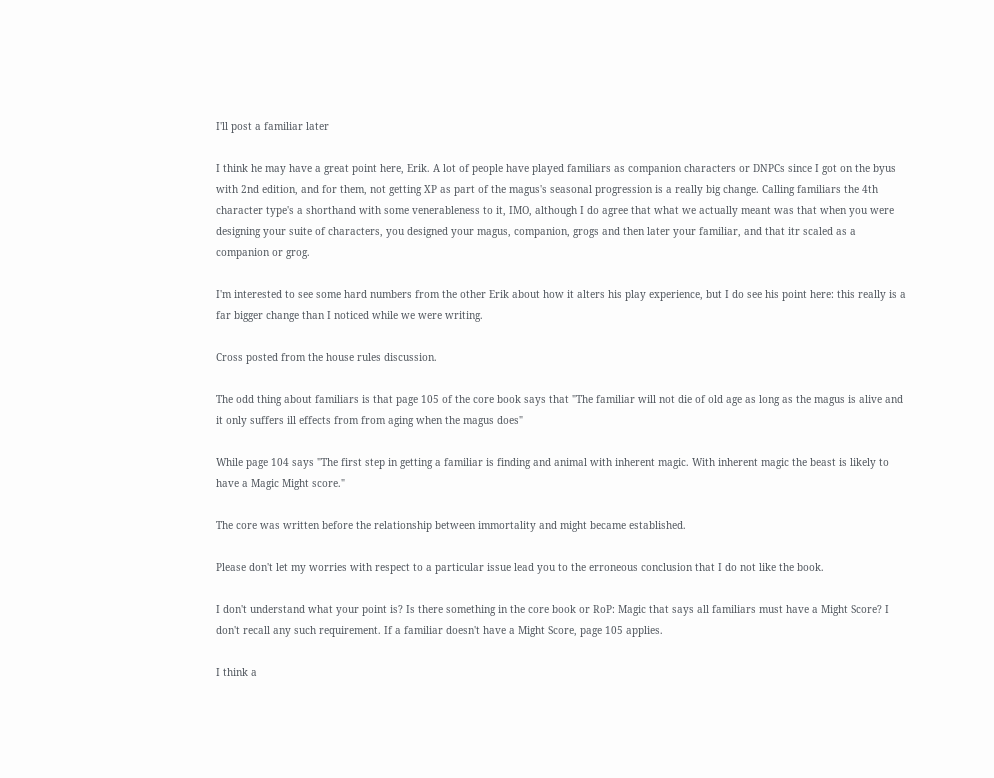I'll post a familiar later

I think he may have a great point here, Erik. A lot of people have played familiars as companion characters or DNPCs since I got on the byus with 2nd edition, and for them, not getting XP as part of the magus's seasonal progression is a really big change. Calling familiars the 4th character type's a shorthand with some venerableness to it, IMO, although I do agree that what we actually meant was that when you were designing your suite of characters, you designed your magus, companion, grogs and then later your familiar, and that itr scaled as a companion or grog.

I'm interested to see some hard numbers from the other Erik about how it alters his play experience, but I do see his point here: this really is a far bigger change than I noticed while we were writing.

Cross posted from the house rules discussion.

The odd thing about familiars is that page 105 of the core book says that "The familiar will not die of old age as long as the magus is alive and it only suffers ill effects from from aging when the magus does"

While page 104 says "The first step in getting a familiar is finding and animal with inherent magic. With inherent magic the beast is likely to have a Magic Might score."

The core was written before the relationship between immortality and might became established.

Please don't let my worries with respect to a particular issue lead you to the erroneous conclusion that I do not like the book.

I don't understand what your point is? Is there something in the core book or RoP: Magic that says all familiars must have a Might Score? I don't recall any such requirement. If a familiar doesn't have a Might Score, page 105 applies.

I think a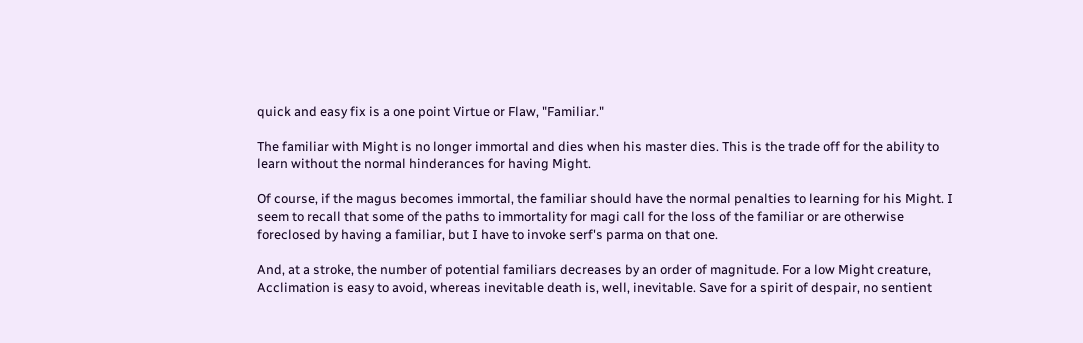quick and easy fix is a one point Virtue or Flaw, "Familiar."

The familiar with Might is no longer immortal and dies when his master dies. This is the trade off for the ability to learn without the normal hinderances for having Might.

Of course, if the magus becomes immortal, the familiar should have the normal penalties to learning for his Might. I seem to recall that some of the paths to immortality for magi call for the loss of the familiar or are otherwise foreclosed by having a familiar, but I have to invoke serf's parma on that one.

And, at a stroke, the number of potential familiars decreases by an order of magnitude. For a low Might creature, Acclimation is easy to avoid, whereas inevitable death is, well, inevitable. Save for a spirit of despair, no sentient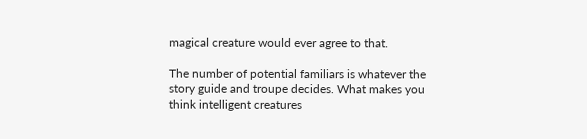magical creature would ever agree to that.

The number of potential familiars is whatever the story guide and troupe decides. What makes you think intelligent creatures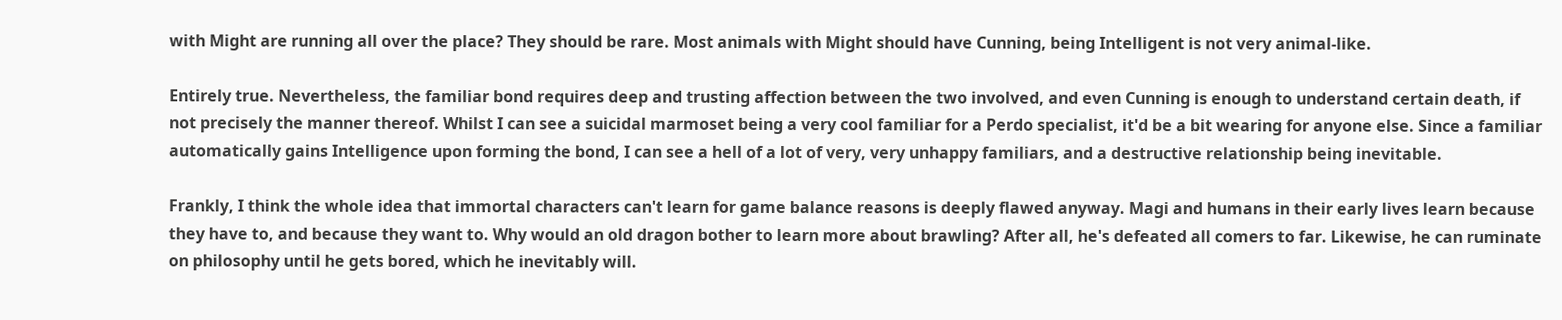with Might are running all over the place? They should be rare. Most animals with Might should have Cunning, being Intelligent is not very animal-like.

Entirely true. Nevertheless, the familiar bond requires deep and trusting affection between the two involved, and even Cunning is enough to understand certain death, if not precisely the manner thereof. Whilst I can see a suicidal marmoset being a very cool familiar for a Perdo specialist, it'd be a bit wearing for anyone else. Since a familiar automatically gains Intelligence upon forming the bond, I can see a hell of a lot of very, very unhappy familiars, and a destructive relationship being inevitable.

Frankly, I think the whole idea that immortal characters can't learn for game balance reasons is deeply flawed anyway. Magi and humans in their early lives learn because they have to, and because they want to. Why would an old dragon bother to learn more about brawling? After all, he's defeated all comers to far. Likewise, he can ruminate on philosophy until he gets bored, which he inevitably will.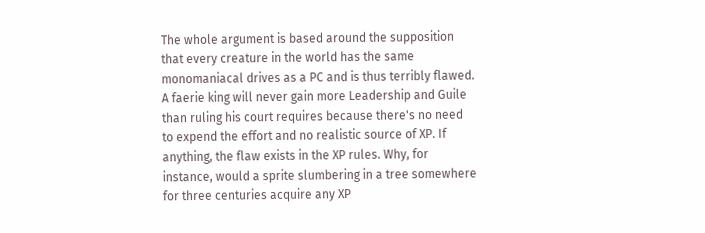The whole argument is based around the supposition that every creature in the world has the same monomaniacal drives as a PC and is thus terribly flawed. A faerie king will never gain more Leadership and Guile than ruling his court requires because there's no need to expend the effort and no realistic source of XP. If anything, the flaw exists in the XP rules. Why, for instance, would a sprite slumbering in a tree somewhere for three centuries acquire any XP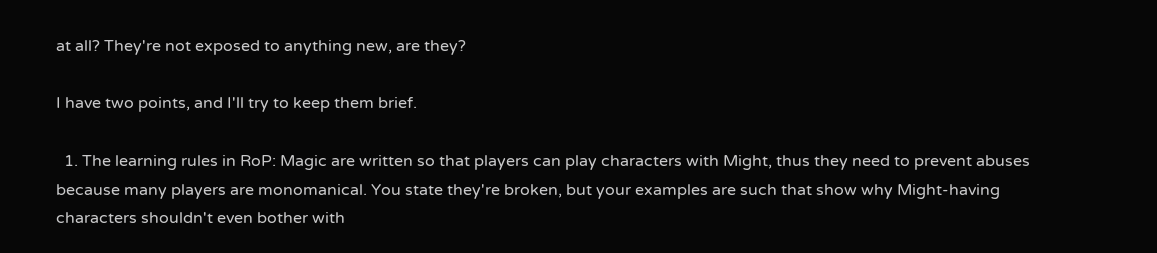at all? They're not exposed to anything new, are they?

I have two points, and I'll try to keep them brief.

  1. The learning rules in RoP: Magic are written so that players can play characters with Might, thus they need to prevent abuses because many players are monomanical. You state they're broken, but your examples are such that show why Might-having characters shouldn't even bother with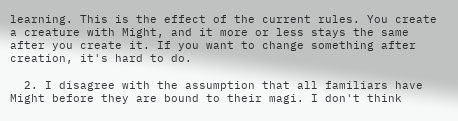learning. This is the effect of the current rules. You create a creature with Might, and it more or less stays the same after you create it. If you want to change something after creation, it's hard to do.

  2. I disagree with the assumption that all familiars have Might before they are bound to their magi. I don't think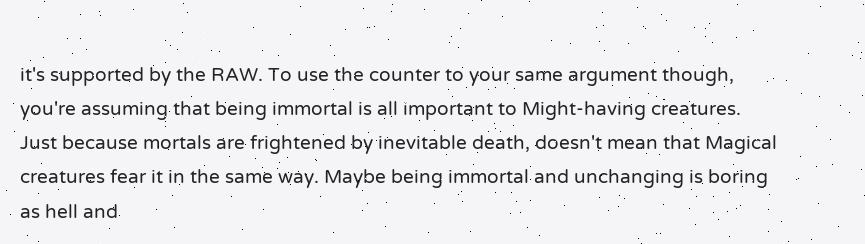it's supported by the RAW. To use the counter to your same argument though, you're assuming that being immortal is all important to Might-having creatures. Just because mortals are frightened by inevitable death, doesn't mean that Magical creatures fear it in the same way. Maybe being immortal and unchanging is boring as hell and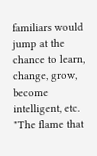familiars would jump at the chance to learn, change, grow, become intelligent, etc. "The flame that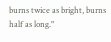burns twice as bright, burns half as long."